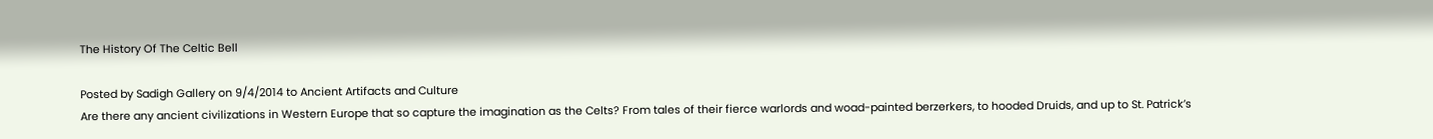The History Of The Celtic Bell

Posted by Sadigh Gallery on 9/4/2014 to Ancient Artifacts and Culture
Are there any ancient civilizations in Western Europe that so capture the imagination as the Celts? From tales of their fierce warlords and woad-painted berzerkers, to hooded Druids, and up to St. Patrick’s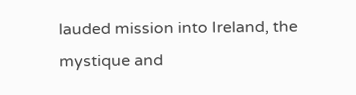lauded mission into Ireland, the mystique and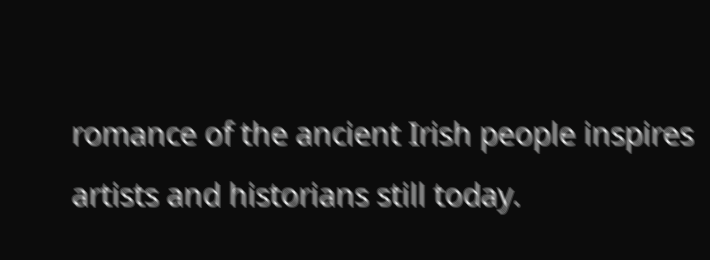romance of the ancient Irish people inspires artists and historians still today.